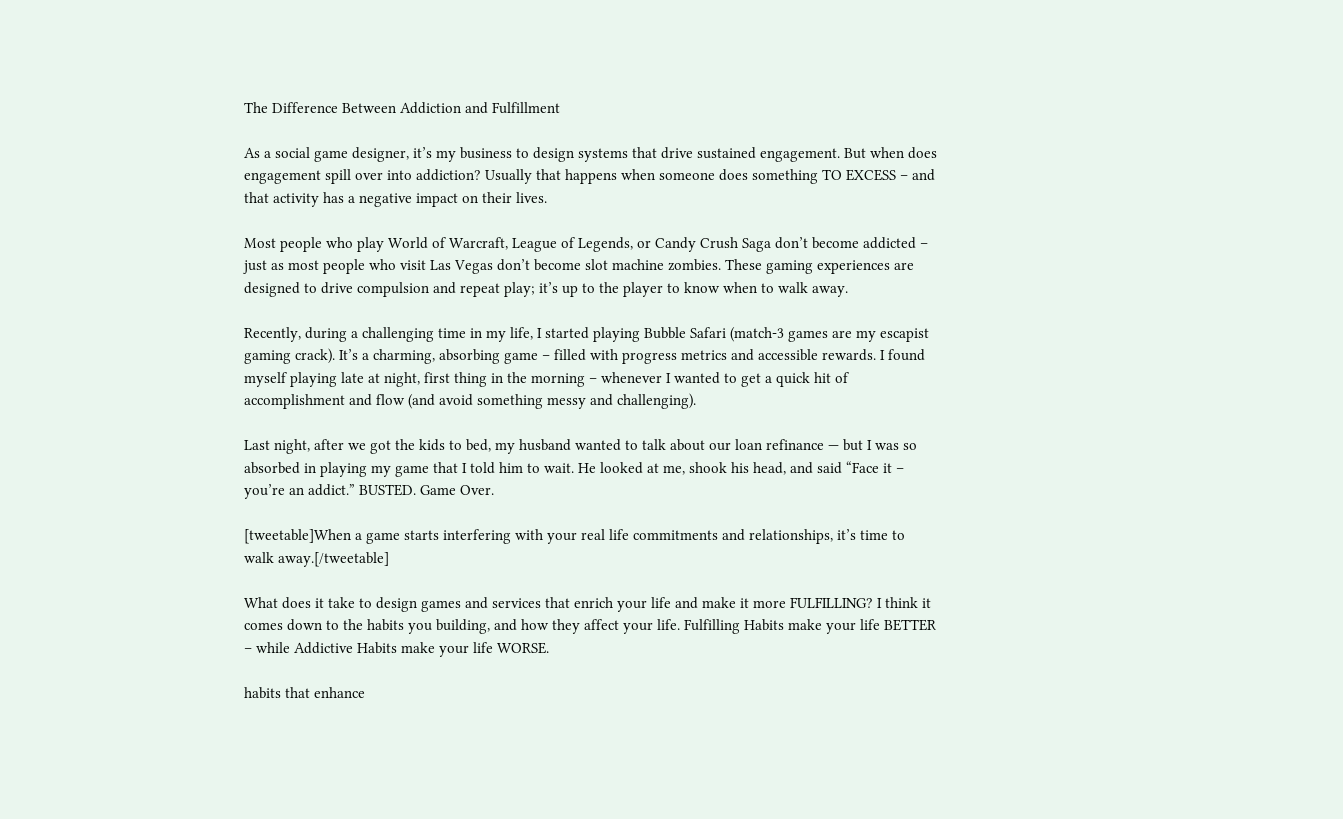The Difference Between Addiction and Fulfillment

As a social game designer, it’s my business to design systems that drive sustained engagement. But when does engagement spill over into addiction? Usually that happens when someone does something TO EXCESS – and that activity has a negative impact on their lives.

Most people who play World of Warcraft, League of Legends, or Candy Crush Saga don’t become addicted – just as most people who visit Las Vegas don’t become slot machine zombies. These gaming experiences are designed to drive compulsion and repeat play; it’s up to the player to know when to walk away.

Recently, during a challenging time in my life, I started playing Bubble Safari (match-3 games are my escapist gaming crack). It’s a charming, absorbing game – filled with progress metrics and accessible rewards. I found myself playing late at night, first thing in the morning – whenever I wanted to get a quick hit of accomplishment and flow (and avoid something messy and challenging).

Last night, after we got the kids to bed, my husband wanted to talk about our loan refinance — but I was so absorbed in playing my game that I told him to wait. He looked at me, shook his head, and said “Face it – you’re an addict.” BUSTED. Game Over.

[tweetable]When a game starts interfering with your real life commitments and relationships, it’s time to walk away.[/tweetable]

What does it take to design games and services that enrich your life and make it more FULFILLING? I think it comes down to the habits you building, and how they affect your life. Fulfilling Habits make your life BETTER – while Addictive Habits make your life WORSE.

habits that enhance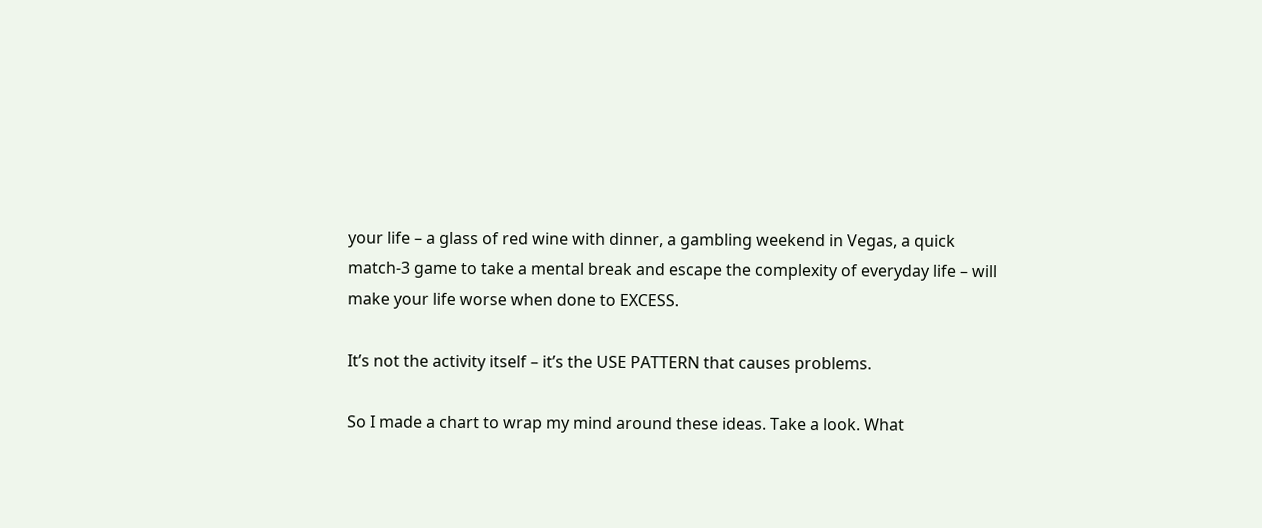your life – a glass of red wine with dinner, a gambling weekend in Vegas, a quick match-3 game to take a mental break and escape the complexity of everyday life – will make your life worse when done to EXCESS.

It’s not the activity itself – it’s the USE PATTERN that causes problems.

So I made a chart to wrap my mind around these ideas. Take a look. What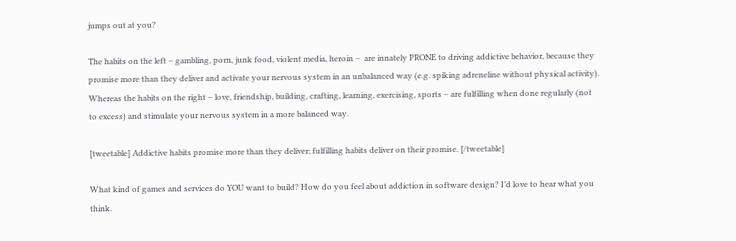jumps out at you?

The habits on the left – gambling, porn, junk food, violent media, heroin –  are innately PRONE to driving addictive behavior, because they promise more than they deliver and activate your nervous system in an unbalanced way (e.g. spiking adreneline without physical activity). Whereas the habits on the right – love, friendship, building, crafting, learning, exercising, sports – are fulfilling when done regularly (not to excess) and stimulate your nervous system in a more balanced way.

[tweetable] Addictive habits promise more than they deliver; fulfilling habits deliver on their promise. [/tweetable]

What kind of games and services do YOU want to build? How do you feel about addiction in software design? I’d love to hear what you think.